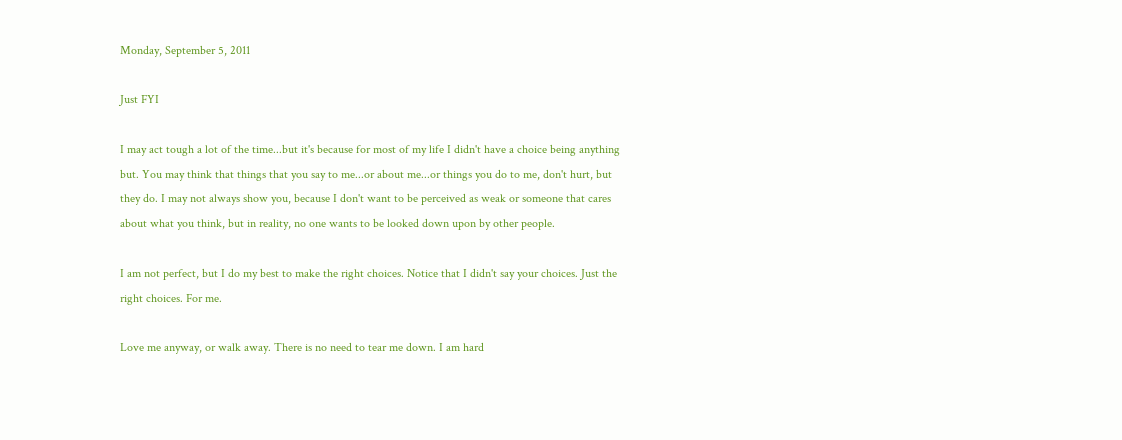Monday, September 5, 2011

Just FYI

I may act tough a lot of the time...but it's because for most of my life I didn't have a choice being anything but. You may think that things that you say to me...or about me...or things you do to me, don't hurt, but they do. I may not always show you, because I don't want to be perceived as weak or someone that cares about what you think, but in reality, no one wants to be looked down upon by other people.

I am not perfect, but I do my best to make the right choices. Notice that I didn't say your choices. Just the right choices. For me.

Love me anyway, or walk away. There is no need to tear me down. I am hard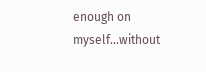enough on myself...without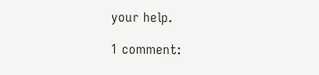your help.

1 comment: